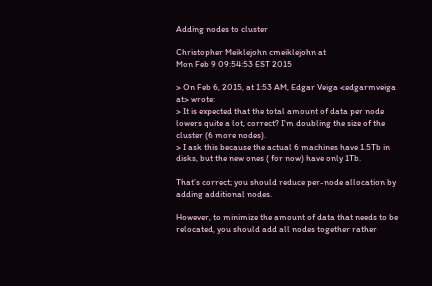Adding nodes to cluster

Christopher Meiklejohn cmeiklejohn at
Mon Feb 9 09:54:53 EST 2015

> On Feb 6, 2015, at 1:53 AM, Edgar Veiga <edgarmveiga at> wrote:
> It is expected that the total amount of data per node lowers quite a lot, correct? I'm doubling the size of the cluster (6 more nodes).
> I ask this because the actual 6 machines have 1.5Tb in disks, but the new ones ( for now) have only 1Tb.

That’s correct; you should reduce per-node allocation by adding additional nodes.

However, to minimize the amount of data that needs to be relocated, you should add all nodes together rather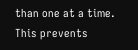than one at a time.  This prevents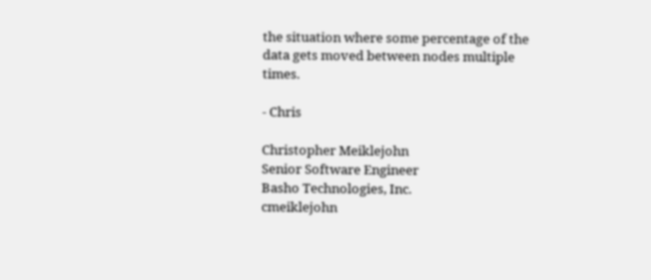the situation where some percentage of the data gets moved between nodes multiple times.

- Chris

Christopher Meiklejohn
Senior Software Engineer
Basho Technologies, Inc.
cmeiklejohn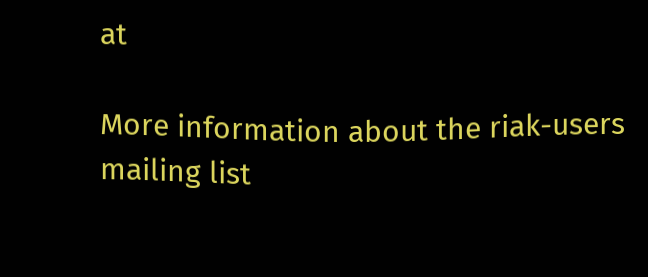at

More information about the riak-users mailing list